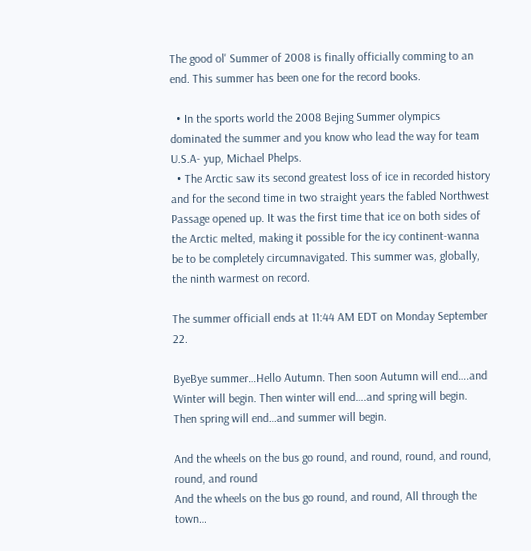The good ol' Summer of 2008 is finally officially comming to an end. This summer has been one for the record books.

  • In the sports world the 2008 Bejing Summer olympics dominated the summer and you know who lead the way for team U.S.A- yup, Michael Phelps.
  • The Arctic saw its second greatest loss of ice in recorded history and for the second time in two straight years the fabled Northwest Passage opened up. It was the first time that ice on both sides of the Arctic melted, making it possible for the icy continent-wanna be to be completely circumnavigated. This summer was, globally, the ninth warmest on record.

The summer officiall ends at 11:44 AM EDT on Monday September 22.

ByeBye summer…Hello Autumn. Then soon Autumn will end….and Winter will begin. Then winter will end….and spring will begin. Then spring will end…and summer will begin.

And the wheels on the bus go round, and round, round, and round, round, and round
And the wheels on the bus go round, and round, All through the town…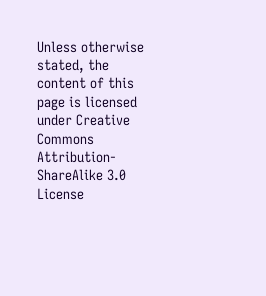Unless otherwise stated, the content of this page is licensed under Creative Commons Attribution-ShareAlike 3.0 License